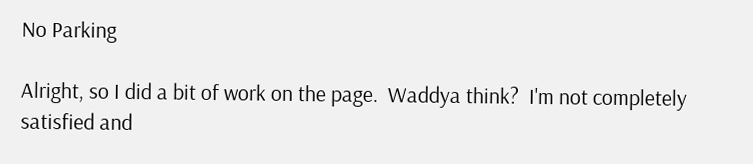No Parking

Alright, so I did a bit of work on the page.  Waddya think?  I'm not completely satisfied and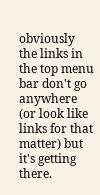obviously the links in the top menu bar don't go anywhere (or look like links for that matter) but it's getting there.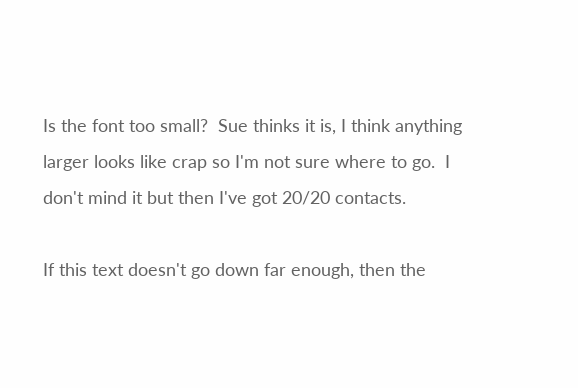Is the font too small?  Sue thinks it is, I think anything larger looks like crap so I'm not sure where to go.  I don't mind it but then I've got 20/20 contacts.

If this text doesn't go down far enough, then the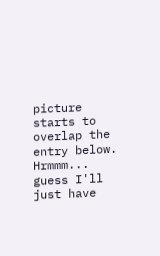picture starts to overlap the entry below.  Hrmmm...  guess I'll just have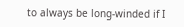to always be long-winded if I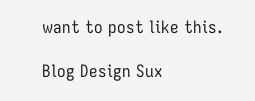want to post like this.

Blog Design Sux